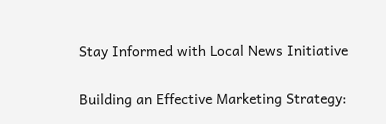Stay Informed with Local News Initiative

Building an Effective Marketing Strategy: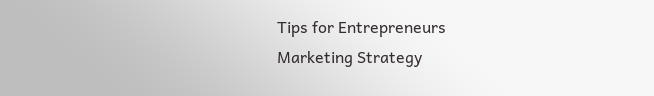Tips for Entrepreneurs
Marketing Strategy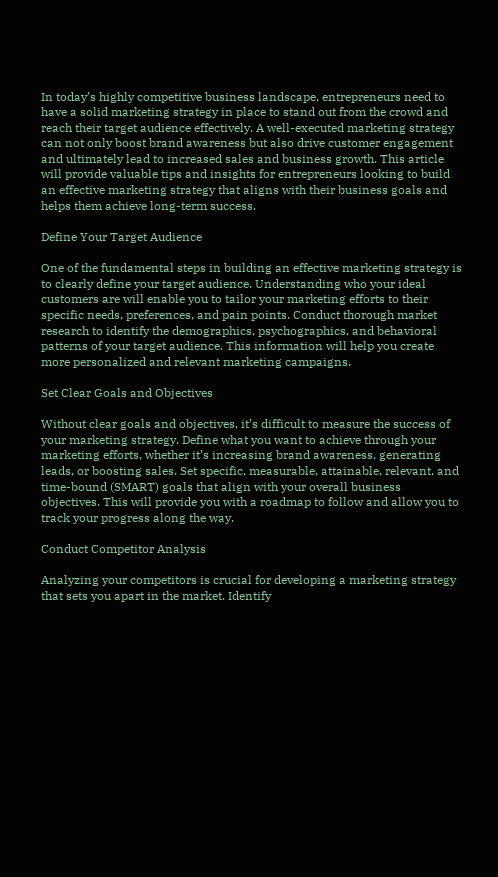In today’s highly competitive business landscape, entrepreneurs need to have a solid marketing strategy in place to stand out from the crowd and reach their target audience effectively. A well-executed marketing strategy can not only boost brand awareness but also drive customer engagement and ultimately lead to increased sales and business growth. This article will provide valuable tips and insights for entrepreneurs looking to build an effective marketing strategy that aligns with their business goals and helps them achieve long-term success.

Define Your Target Audience

One of the fundamental steps in building an effective marketing strategy is to clearly define your target audience. Understanding who your ideal customers are will enable you to tailor your marketing efforts to their specific needs, preferences, and pain points. Conduct thorough market research to identify the demographics, psychographics, and behavioral patterns of your target audience. This information will help you create more personalized and relevant marketing campaigns.

Set Clear Goals and Objectives

Without clear goals and objectives, it’s difficult to measure the success of your marketing strategy. Define what you want to achieve through your marketing efforts, whether it’s increasing brand awareness, generating leads, or boosting sales. Set specific, measurable, attainable, relevant, and time-bound (SMART) goals that align with your overall business objectives. This will provide you with a roadmap to follow and allow you to track your progress along the way.

Conduct Competitor Analysis

Analyzing your competitors is crucial for developing a marketing strategy that sets you apart in the market. Identify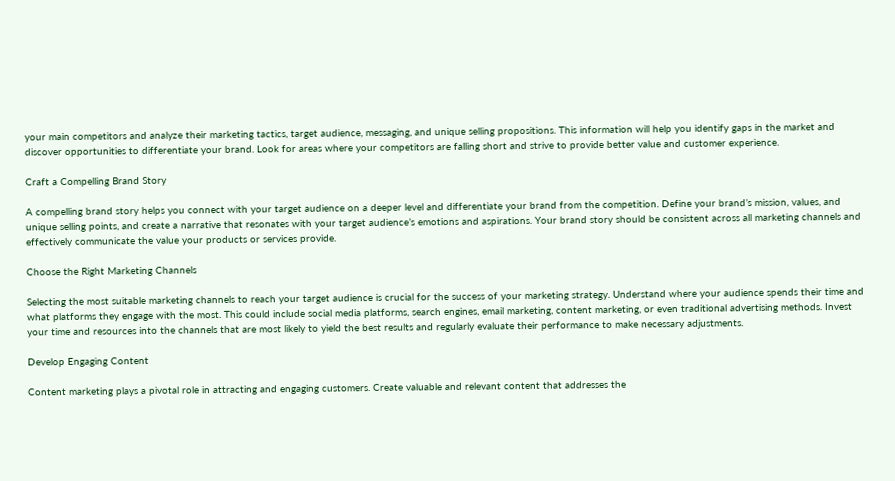your main competitors and analyze their marketing tactics, target audience, messaging, and unique selling propositions. This information will help you identify gaps in the market and discover opportunities to differentiate your brand. Look for areas where your competitors are falling short and strive to provide better value and customer experience.

Craft a Compelling Brand Story

A compelling brand story helps you connect with your target audience on a deeper level and differentiate your brand from the competition. Define your brand’s mission, values, and unique selling points, and create a narrative that resonates with your target audience’s emotions and aspirations. Your brand story should be consistent across all marketing channels and effectively communicate the value your products or services provide.

Choose the Right Marketing Channels

Selecting the most suitable marketing channels to reach your target audience is crucial for the success of your marketing strategy. Understand where your audience spends their time and what platforms they engage with the most. This could include social media platforms, search engines, email marketing, content marketing, or even traditional advertising methods. Invest your time and resources into the channels that are most likely to yield the best results and regularly evaluate their performance to make necessary adjustments.

Develop Engaging Content

Content marketing plays a pivotal role in attracting and engaging customers. Create valuable and relevant content that addresses the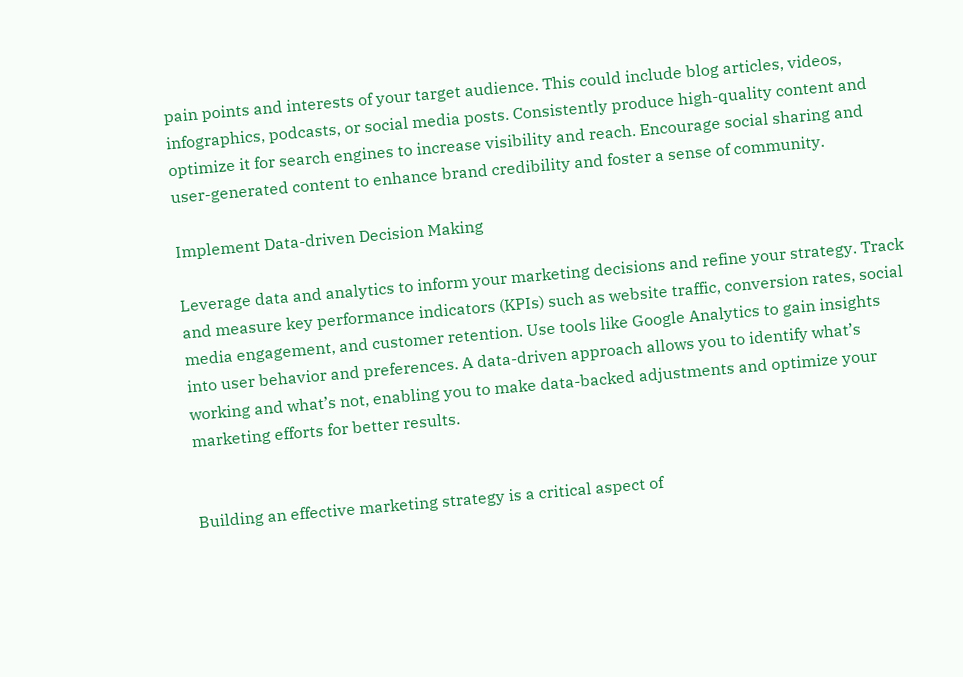pain points and interests of your target audience. This could include blog articles, videos, infographics, podcasts, or social media posts. Consistently produce high-quality content and optimize it for search engines to increase visibility and reach. Encourage social sharing and user-generated content to enhance brand credibility and foster a sense of community.

Implement Data-driven Decision Making

Leverage data and analytics to inform your marketing decisions and refine your strategy. Track and measure key performance indicators (KPIs) such as website traffic, conversion rates, social media engagement, and customer retention. Use tools like Google Analytics to gain insights into user behavior and preferences. A data-driven approach allows you to identify what’s working and what’s not, enabling you to make data-backed adjustments and optimize your marketing efforts for better results.


Building an effective marketing strategy is a critical aspect of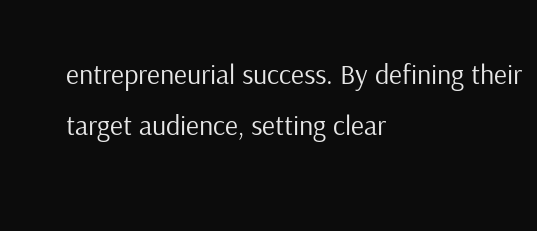entrepreneurial success. By defining their target audience, setting clear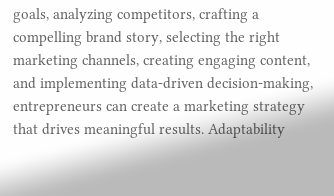goals, analyzing competitors, crafting a compelling brand story, selecting the right marketing channels, creating engaging content, and implementing data-driven decision-making, entrepreneurs can create a marketing strategy that drives meaningful results. Adaptability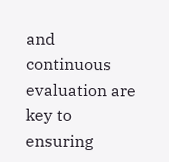and continuous evaluation are key to ensuring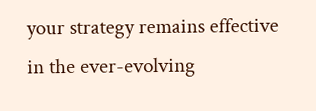your strategy remains effective in the ever-evolving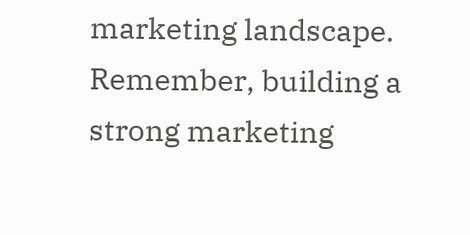marketing landscape. Remember, building a strong marketing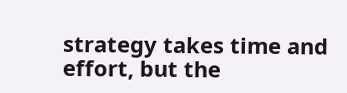strategy takes time and effort, but the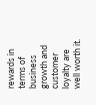rewards in terms of business growth and customer loyalty are well worth it.